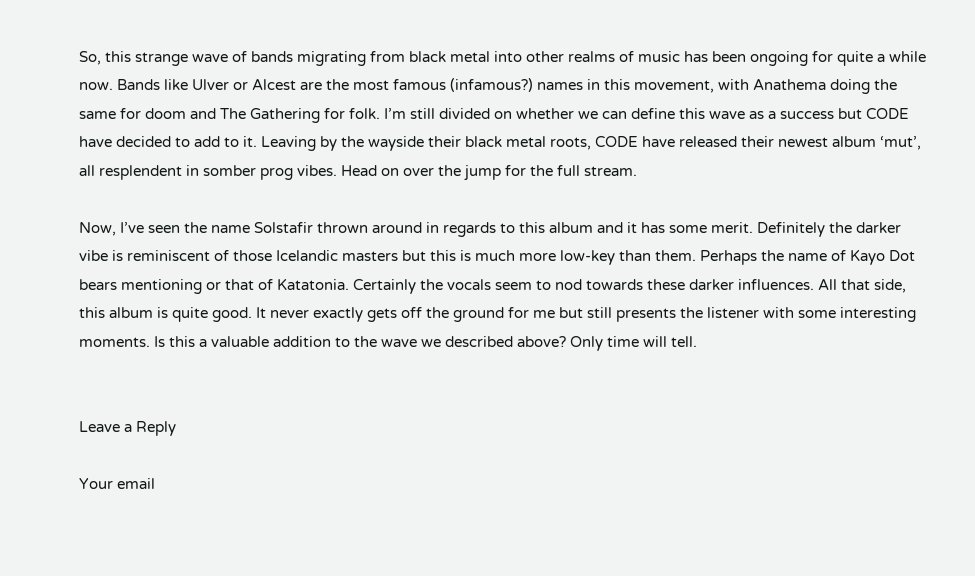So, this strange wave of bands migrating from black metal into other realms of music has been ongoing for quite a while now. Bands like Ulver or Alcest are the most famous (infamous?) names in this movement, with Anathema doing the same for doom and The Gathering for folk. I’m still divided on whether we can define this wave as a success but CODE have decided to add to it. Leaving by the wayside their black metal roots, CODE have released their newest album ‘mut’, all resplendent in somber prog vibes. Head on over the jump for the full stream.

Now, I’ve seen the name Solstafir thrown around in regards to this album and it has some merit. Definitely the darker vibe is reminiscent of those Icelandic masters but this is much more low-key than them. Perhaps the name of Kayo Dot bears mentioning or that of Katatonia. Certainly the vocals seem to nod towards these darker influences. All that side, this album is quite good. It never exactly gets off the ground for me but still presents the listener with some interesting moments. Is this a valuable addition to the wave we described above? Only time will tell.


Leave a Reply

Your email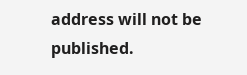address will not be published.